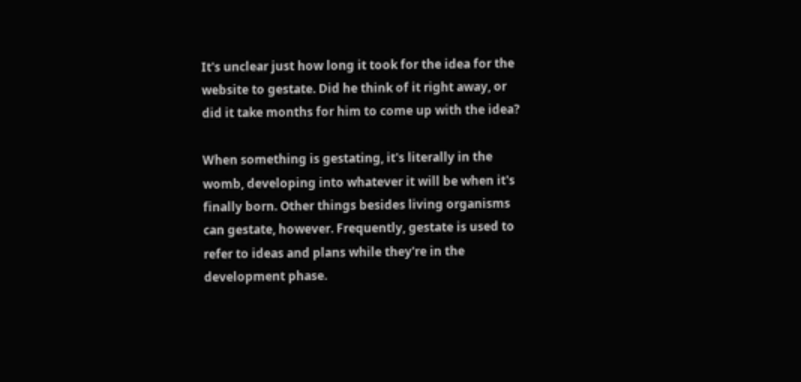It's unclear just how long it took for the idea for the website to gestate. Did he think of it right away, or did it take months for him to come up with the idea?

When something is gestating, it's literally in the womb, developing into whatever it will be when it's finally born. Other things besides living organisms can gestate, however. Frequently, gestate is used to refer to ideas and plans while they're in the development phase.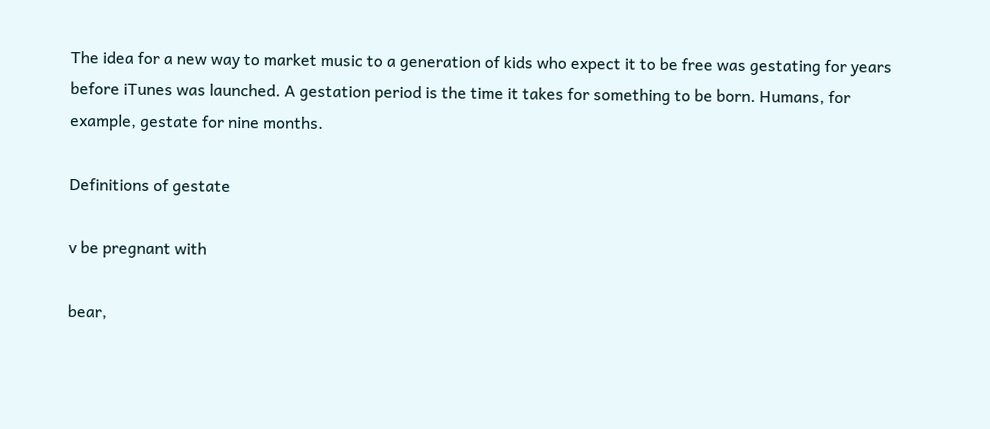The idea for a new way to market music to a generation of kids who expect it to be free was gestating for years before iTunes was launched. A gestation period is the time it takes for something to be born. Humans, for example, gestate for nine months.

Definitions of gestate

v be pregnant with

bear,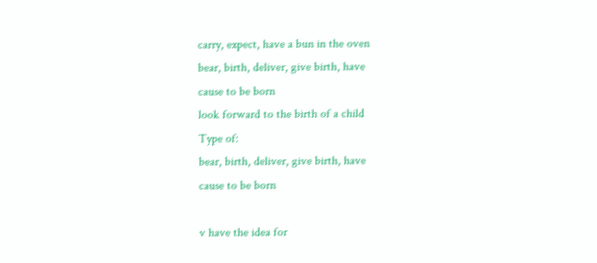carry, expect, have a bun in the oven
bear, birth, deliver, give birth, have
cause to be born
look forward to the birth of a child
Type of:
bear, birth, deliver, give birth, have
cause to be born

v have the idea for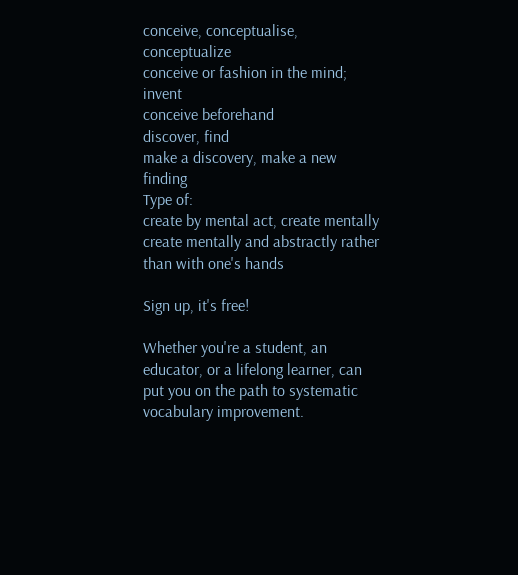conceive, conceptualise, conceptualize
conceive or fashion in the mind; invent
conceive beforehand
discover, find
make a discovery, make a new finding
Type of:
create by mental act, create mentally
create mentally and abstractly rather than with one's hands

Sign up, it's free!

Whether you're a student, an educator, or a lifelong learner, can put you on the path to systematic vocabulary improvement.